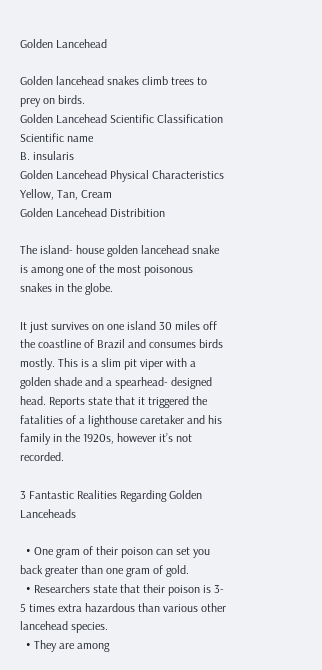Golden Lancehead

Golden lancehead snakes climb trees to prey on birds.
Golden Lancehead Scientific Classification
Scientific name
B. insularis
Golden Lancehead Physical Characteristics
Yellow, Tan, Cream
Golden Lancehead Distribition

The island- house golden lancehead snake is among one of the most poisonous snakes in the globe.

It just survives on one island 30 miles off the coastline of Brazil and consumes birds mostly. This is a slim pit viper with a golden shade and a spearhead- designed head. Reports state that it triggered the fatalities of a lighthouse caretaker and his family in the 1920s, however it’s not recorded.

3 Fantastic Realities Regarding Golden Lanceheads

  • One gram of their poison can set you back greater than one gram of gold.
  • Researchers state that their poison is 3- 5 times extra hazardous than various other lancehead species.
  • They are among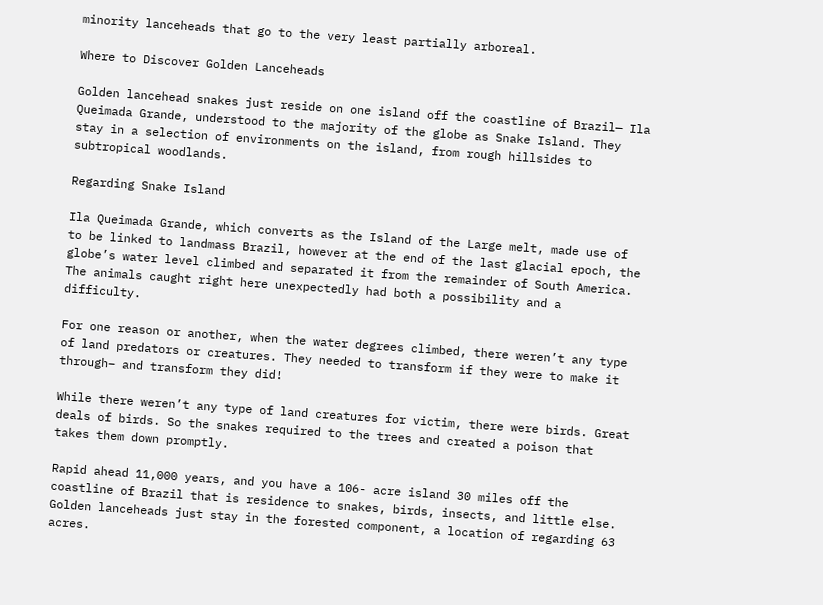minority lanceheads that go to the very least partially arboreal.

Where to Discover Golden Lanceheads

Golden lancehead snakes just reside on one island off the coastline of Brazil— Ila Queimada Grande, understood to the majority of the globe as Snake Island. They stay in a selection of environments on the island, from rough hillsides to subtropical woodlands.

Regarding Snake Island

Ila Queimada Grande, which converts as the Island of the Large melt, made use of to be linked to landmass Brazil, however at the end of the last glacial epoch, the globe’s water level climbed and separated it from the remainder of South America. The animals caught right here unexpectedly had both a possibility and a difficulty.

For one reason or another, when the water degrees climbed, there weren’t any type of land predators or creatures. They needed to transform if they were to make it through– and transform they did!

While there weren’t any type of land creatures for victim, there were birds. Great deals of birds. So the snakes required to the trees and created a poison that takes them down promptly.

Rapid ahead 11,000 years, and you have a 106- acre island 30 miles off the coastline of Brazil that is residence to snakes, birds, insects, and little else. Golden lanceheads just stay in the forested component, a location of regarding 63 acres.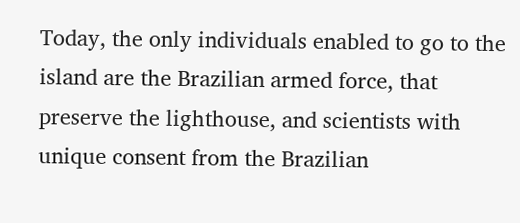Today, the only individuals enabled to go to the island are the Brazilian armed force, that preserve the lighthouse, and scientists with unique consent from the Brazilian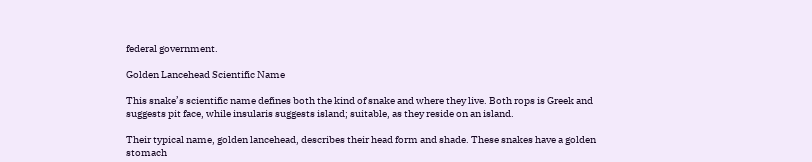federal government.

Golden Lancehead Scientific Name

This snake’s scientific name defines both the kind of snake and where they live. Both rops is Greek and suggests pit face, while insularis suggests island; suitable, as they reside on an island.

Their typical name, golden lancehead, describes their head form and shade. These snakes have a golden stomach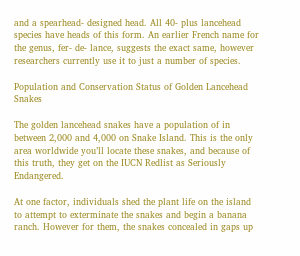and a spearhead- designed head. All 40- plus lancehead species have heads of this form. An earlier French name for the genus, fer- de- lance, suggests the exact same, however researchers currently use it to just a number of species.

Population and Conservation Status of Golden Lancehead Snakes

The golden lancehead snakes have a population of in between 2,000 and 4,000 on Snake Island. This is the only area worldwide you’ll locate these snakes, and because of this truth, they get on the IUCN Redlist as Seriously Endangered.

At one factor, individuals shed the plant life on the island to attempt to exterminate the snakes and begin a banana ranch. However for them, the snakes concealed in gaps up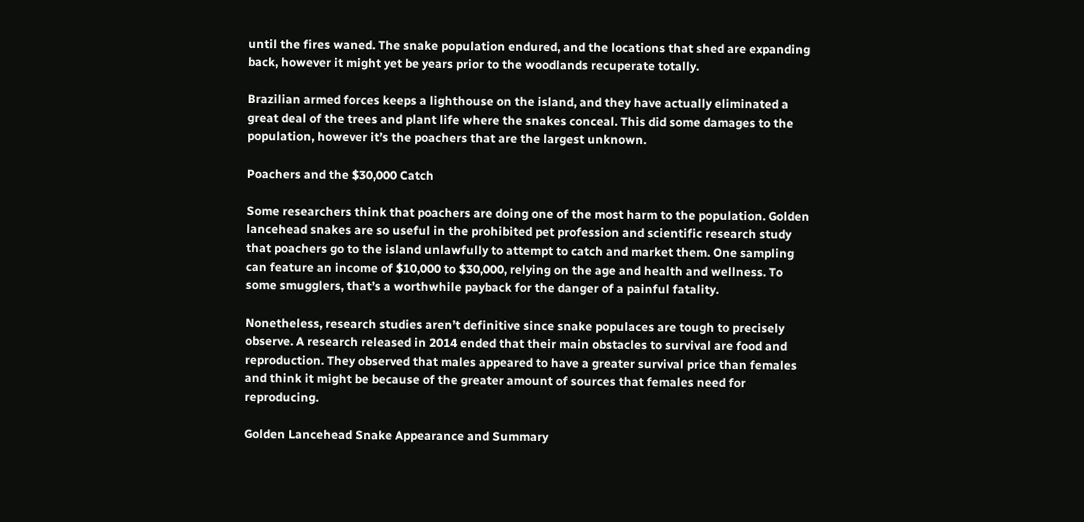until the fires waned. The snake population endured, and the locations that shed are expanding back, however it might yet be years prior to the woodlands recuperate totally.

Brazilian armed forces keeps a lighthouse on the island, and they have actually eliminated a great deal of the trees and plant life where the snakes conceal. This did some damages to the population, however it’s the poachers that are the largest unknown.

Poachers and the $30,000 Catch

Some researchers think that poachers are doing one of the most harm to the population. Golden lancehead snakes are so useful in the prohibited pet profession and scientific research study that poachers go to the island unlawfully to attempt to catch and market them. One sampling can feature an income of $10,000 to $30,000, relying on the age and health and wellness. To some smugglers, that’s a worthwhile payback for the danger of a painful fatality.

Nonetheless, research studies aren’t definitive since snake populaces are tough to precisely observe. A research released in 2014 ended that their main obstacles to survival are food and reproduction. They observed that males appeared to have a greater survival price than females and think it might be because of the greater amount of sources that females need for reproducing.

Golden Lancehead Snake Appearance and Summary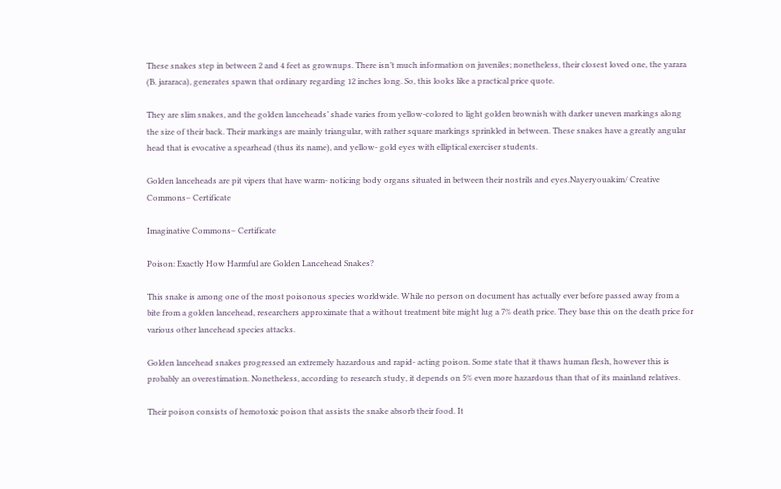These snakes step in between 2 and 4 feet as grownups. There isn’t much information on juveniles; nonetheless, their closest loved one, the yarara (B. jararaca), generates spawn that ordinary regarding 12 inches long. So, this looks like a practical price quote.

They are slim snakes, and the golden lanceheads’ shade varies from yellow-colored to light golden brownish with darker uneven markings along the size of their back. Their markings are mainly triangular, with rather square markings sprinkled in between. These snakes have a greatly angular head that is evocative a spearhead (thus its name), and yellow- gold eyes with elliptical exerciser students.

Golden lanceheads are pit vipers that have warm- noticing body organs situated in between their nostrils and eyes.Nayeryouakim/ Creative Commons– Certificate

Imaginative Commons– Certificate

Poison: Exactly How Harmful are Golden Lancehead Snakes?

This snake is among one of the most poisonous species worldwide. While no person on document has actually ever before passed away from a bite from a golden lancehead, researchers approximate that a without treatment bite might lug a 7% death price. They base this on the death price for various other lancehead species attacks.

Golden lancehead snakes progressed an extremely hazardous and rapid- acting poison. Some state that it thaws human flesh, however this is probably an overestimation. Nonetheless, according to research study, it depends on 5% even more hazardous than that of its mainland relatives.

Their poison consists of hemotoxic poison that assists the snake absorb their food. It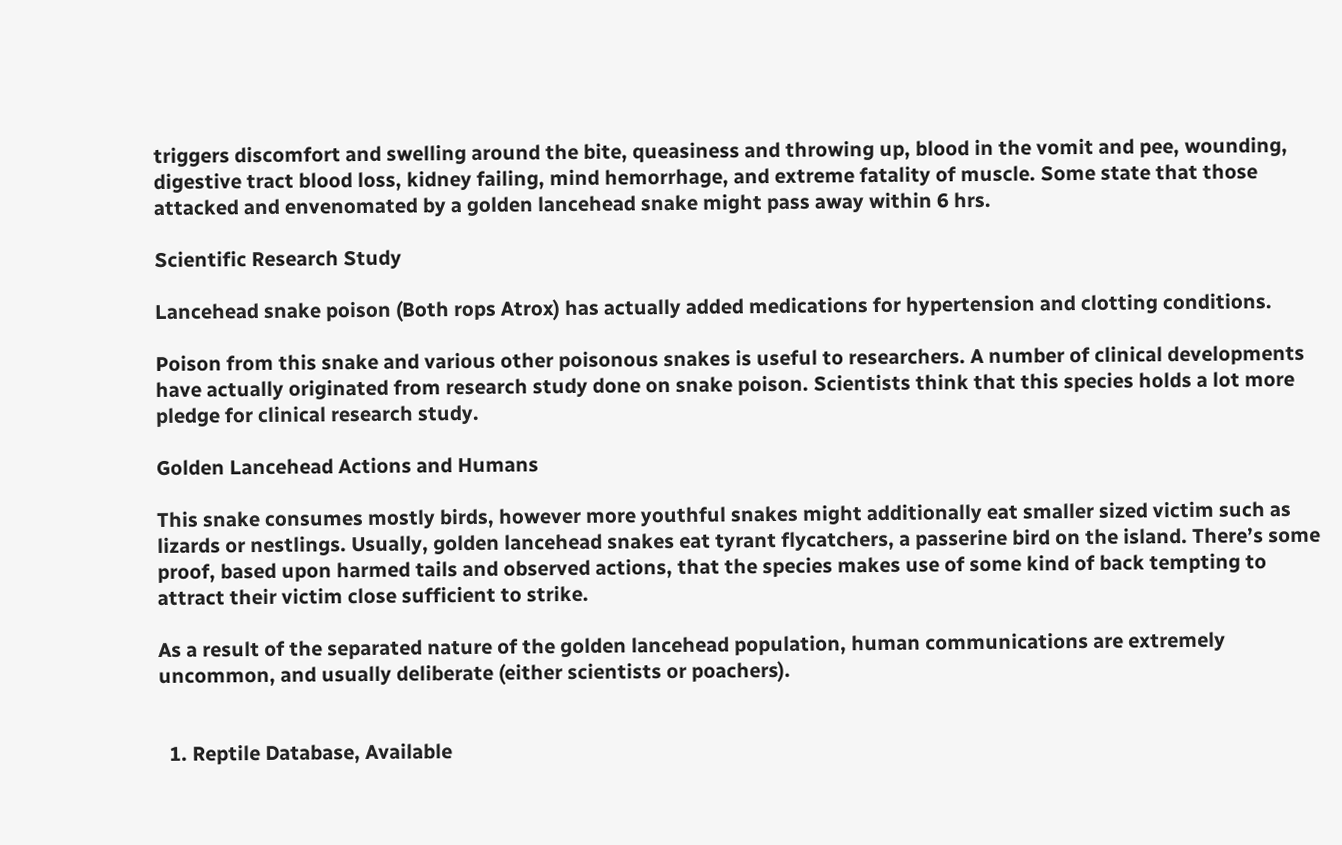triggers discomfort and swelling around the bite, queasiness and throwing up, blood in the vomit and pee, wounding, digestive tract blood loss, kidney failing, mind hemorrhage, and extreme fatality of muscle. Some state that those attacked and envenomated by a golden lancehead snake might pass away within 6 hrs.

Scientific Research Study

Lancehead snake poison (Both rops Atrox) has actually added medications for hypertension and clotting conditions.

Poison from this snake and various other poisonous snakes is useful to researchers. A number of clinical developments have actually originated from research study done on snake poison. Scientists think that this species holds a lot more pledge for clinical research study.

Golden Lancehead Actions and Humans

This snake consumes mostly birds, however more youthful snakes might additionally eat smaller sized victim such as lizards or nestlings. Usually, golden lancehead snakes eat tyrant flycatchers, a passerine bird on the island. There’s some proof, based upon harmed tails and observed actions, that the species makes use of some kind of back tempting to attract their victim close sufficient to strike.

As a result of the separated nature of the golden lancehead population, human communications are extremely uncommon, and usually deliberate (either scientists or poachers).


  1. Reptile Database, Available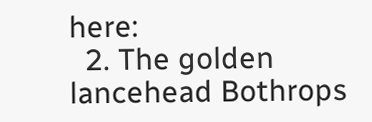here:
  2. The golden lancehead Bothrops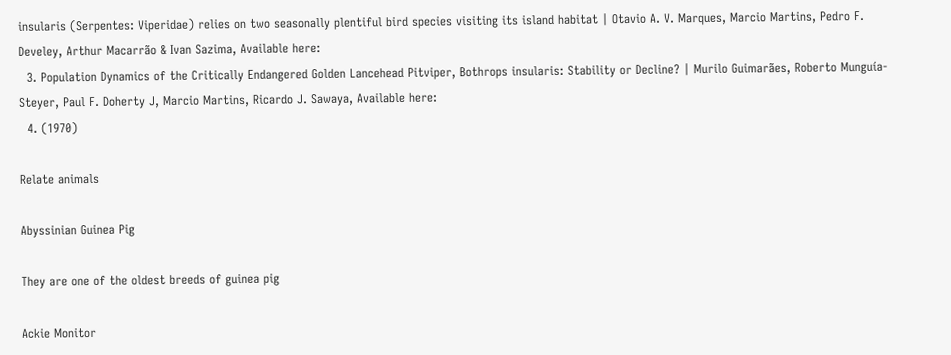insularis (Serpentes: Viperidae) relies on two seasonally plentiful bird species visiting its island habitat | Otavio A. V. Marques, Marcio Martins, Pedro F. Develey, Arthur Macarrão & Ivan Sazima, Available here:
  3. Population Dynamics of the Critically Endangered Golden Lancehead Pitviper, Bothrops insularis: Stability or Decline? | Murilo Guimarães, Roberto Munguía-Steyer, Paul F. Doherty J, Marcio Martins, Ricardo J. Sawaya, Available here:
  4. (1970)

Relate animals

Abyssinian Guinea Pig

They are one of the oldest breeds of guinea pig

Ackie Monitor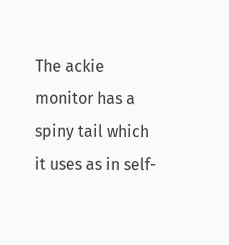The ackie monitor has a spiny tail which it uses as in self-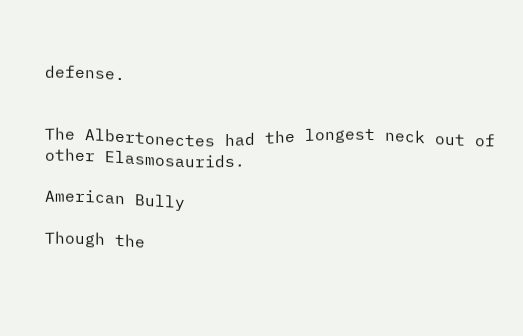defense.


The Albertonectes had the longest neck out of other Elasmosaurids.

American Bully

Though the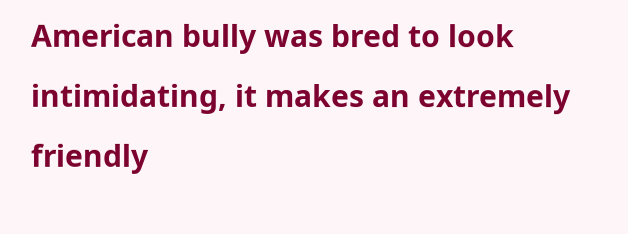American bully was bred to look intimidating, it makes an extremely friendly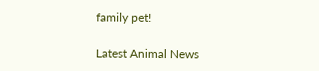family pet!

Latest Animal News